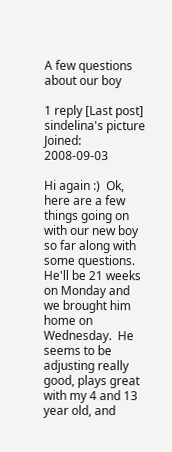A few questions about our boy

1 reply [Last post]
sindelina's picture
Joined: 2008-09-03

Hi again :)  Ok, here are a few things going on with our new boy so far along with some questions.  He'll be 21 weeks on Monday and we brought him home on Wednesday.  He seems to be adjusting really good, plays great with my 4 and 13 year old, and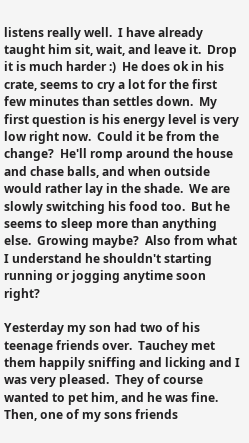listens really well.  I have already taught him sit, wait, and leave it.  Drop it is much harder :)  He does ok in his crate, seems to cry a lot for the first few minutes than settles down.  My first question is his energy level is very low right now.  Could it be from the change?  He'll romp around the house and chase balls, and when outside would rather lay in the shade.  We are slowly switching his food too.  But he seems to sleep more than anything else.  Growing maybe?  Also from what I understand he shouldn't starting running or jogging anytime soon right?

Yesterday my son had two of his teenage friends over.  Tauchey met them happily sniffing and licking and I was very pleased.  They of course wanted to pet him, and he was fine.  Then, one of my sons friends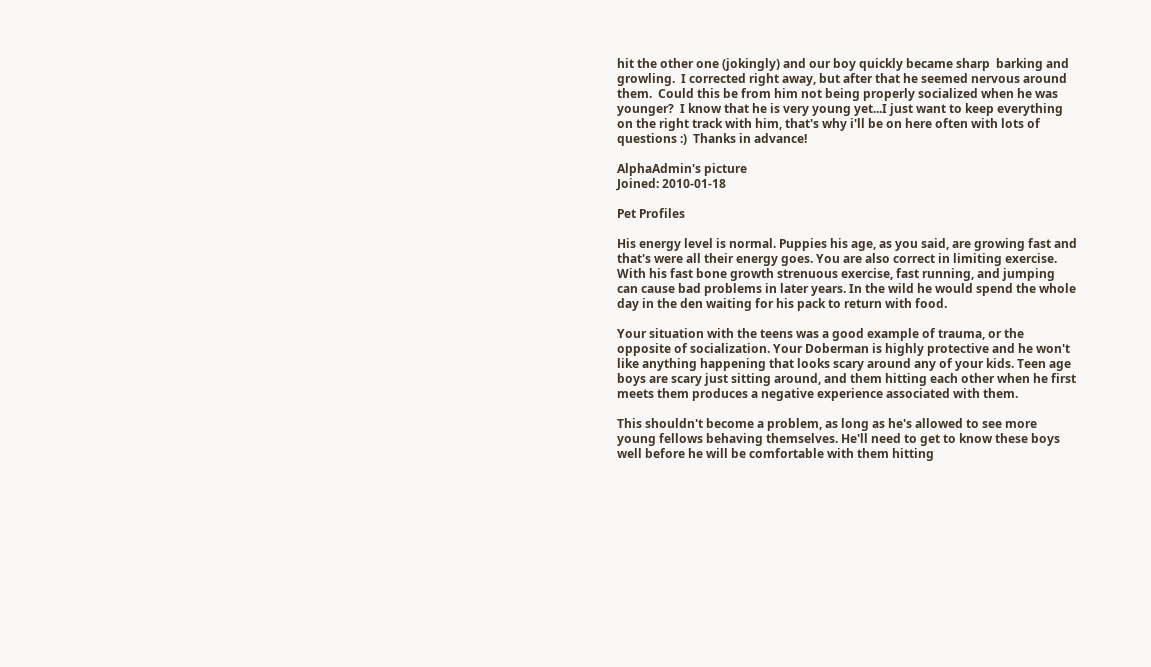hit the other one (jokingly) and our boy quickly became sharp  barking and growling.  I corrected right away, but after that he seemed nervous around them.  Could this be from him not being properly socialized when he was younger?  I know that he is very young yet...I just want to keep everything on the right track with him, that's why i'll be on here often with lots of questions :)  Thanks in advance!

AlphaAdmin's picture
Joined: 2010-01-18

Pet Profiles

His energy level is normal. Puppies his age, as you said, are growing fast and that's were all their energy goes. You are also correct in limiting exercise. With his fast bone growth strenuous exercise, fast running, and jumping can cause bad problems in later years. In the wild he would spend the whole day in the den waiting for his pack to return with food.

Your situation with the teens was a good example of trauma, or the opposite of socialization. Your Doberman is highly protective and he won't like anything happening that looks scary around any of your kids. Teen age boys are scary just sitting around, and them hitting each other when he first meets them produces a negative experience associated with them.

This shouldn't become a problem, as long as he's allowed to see more young fellows behaving themselves. He'll need to get to know these boys well before he will be comfortable with them hitting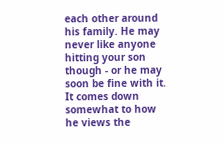each other around his family. He may never like anyone hitting your son though - or he may soon be fine with it. It comes down somewhat to how he views the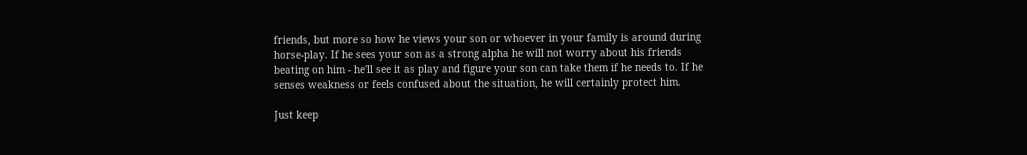friends, but more so how he views your son or whoever in your family is around during horse-play. If he sees your son as a strong alpha he will not worry about his friends beating on him - he'll see it as play and figure your son can take them if he needs to. If he senses weakness or feels confused about the situation, he will certainly protect him.

Just keep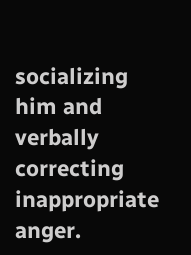socializing him and verbally correcting inappropriate anger.